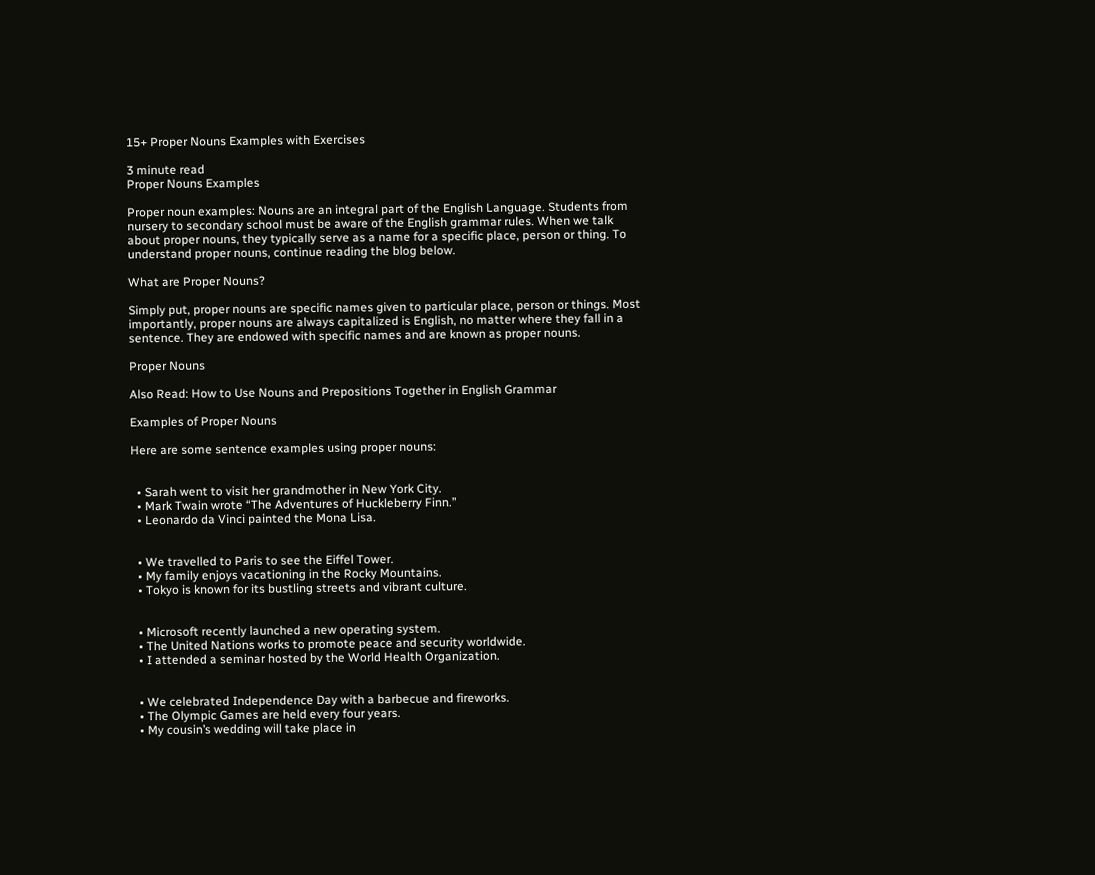15+ Proper Nouns Examples with Exercises

3 minute read
Proper Nouns Examples

Proper noun examples: Nouns are an integral part of the English Language. Students from nursery to secondary school must be aware of the English grammar rules. When we talk about proper nouns, they typically serve as a name for a specific place, person or thing. To understand proper nouns, continue reading the blog below.

What are Proper Nouns?

Simply put, proper nouns are specific names given to particular place, person or things. Most importantly, proper nouns are always capitalized is English, no matter where they fall in a sentence. They are endowed with specific names and are known as proper nouns.

Proper Nouns

Also Read: How to Use Nouns and Prepositions Together in English Grammar

Examples of Proper Nouns

Here are some sentence examples using proper nouns:


  • Sarah went to visit her grandmother in New York City.
  • Mark Twain wrote “The Adventures of Huckleberry Finn.”
  • Leonardo da Vinci painted the Mona Lisa.


  • We travelled to Paris to see the Eiffel Tower.
  • My family enjoys vacationing in the Rocky Mountains.
  • Tokyo is known for its bustling streets and vibrant culture.


  • Microsoft recently launched a new operating system.
  • The United Nations works to promote peace and security worldwide.
  • I attended a seminar hosted by the World Health Organization.


  • We celebrated Independence Day with a barbecue and fireworks.
  • The Olympic Games are held every four years.
  • My cousin’s wedding will take place in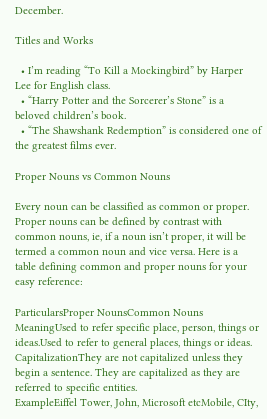December.

Titles and Works

  • I’m reading “To Kill a Mockingbird” by Harper Lee for English class.
  • “Harry Potter and the Sorcerer’s Stone” is a beloved children’s book.
  • “The Shawshank Redemption” is considered one of the greatest films ever.

Proper Nouns vs Common Nouns

Every noun can be classified as common or proper. Proper nouns can be defined by contrast with common nouns, ie, if a noun isn’t proper, it will be termed a common noun and vice versa. Here is a table defining common and proper nouns for your easy reference:

ParticularsProper NounsCommon Nouns
MeaningUsed to refer specific place, person, things or ideas.Used to refer to general places, things or ideas.
CapitalizationThey are not capitalized unless they begin a sentence. They are capitalized as they are referred to specific entities.
ExampleEiffel Tower, John, Microsoft etcMobile, CIty,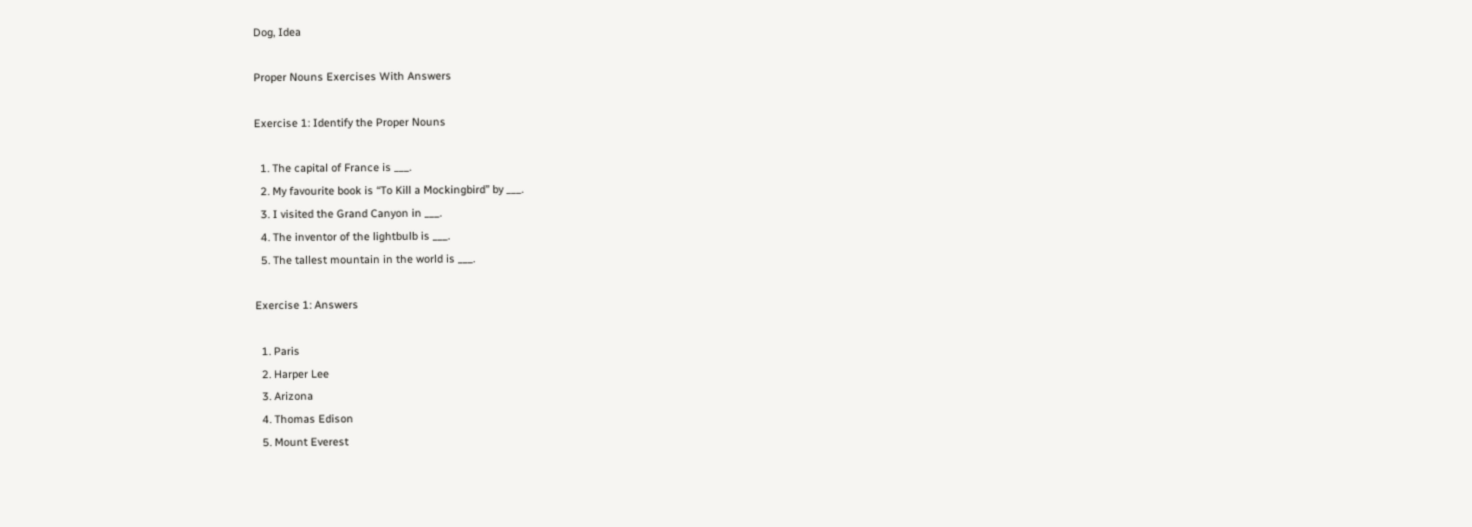Dog, Idea

Proper Nouns Exercises With Answers

Exercise 1: Identify the Proper Nouns

  1. The capital of France is ___.
  2. My favourite book is “To Kill a Mockingbird” by ___.
  3. I visited the Grand Canyon in ___.
  4. The inventor of the lightbulb is ___.
  5. The tallest mountain in the world is ___.

Exercise 1: Answers

  1. Paris
  2. Harper Lee
  3. Arizona
  4. Thomas Edison
  5. Mount Everest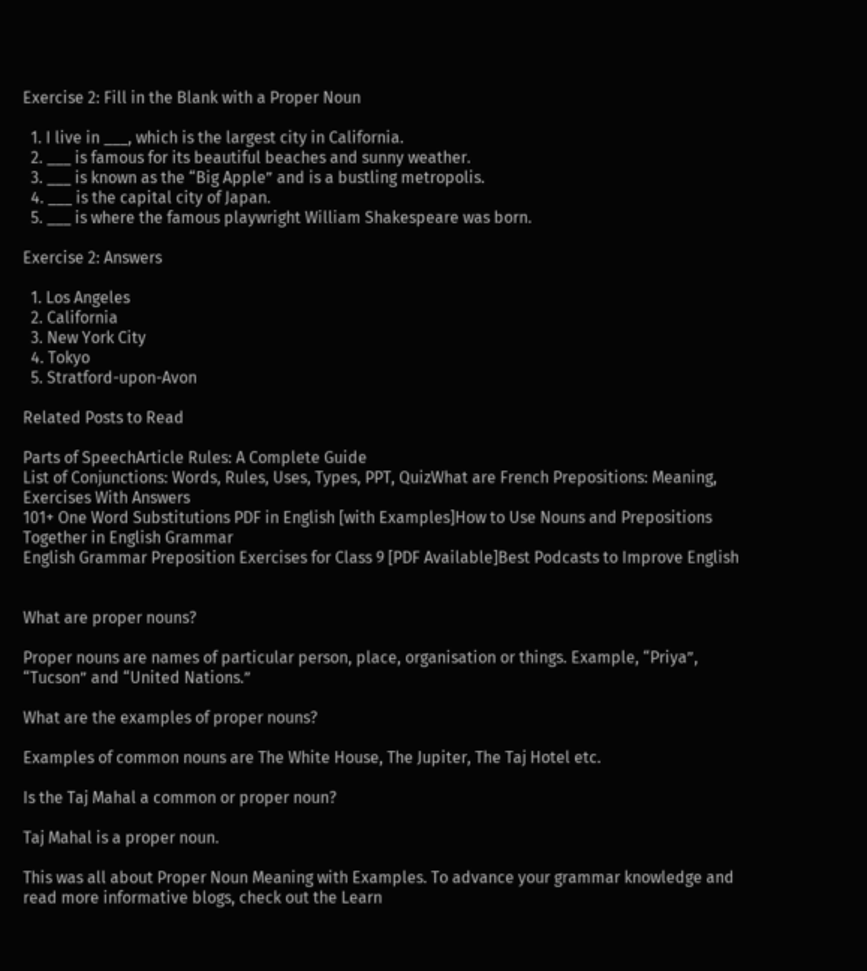Exercise 2: Fill in the Blank with a Proper Noun

  1. I live in ___, which is the largest city in California.
  2. ___ is famous for its beautiful beaches and sunny weather.
  3. ___ is known as the “Big Apple” and is a bustling metropolis.
  4. ___ is the capital city of Japan.
  5. ___ is where the famous playwright William Shakespeare was born.

Exercise 2: Answers

  1. Los Angeles
  2. California
  3. New York City
  4. Tokyo
  5. Stratford-upon-Avon

Related Posts to Read

Parts of SpeechArticle Rules: A Complete Guide
List of Conjunctions: Words, Rules, Uses, Types, PPT, QuizWhat are French Prepositions: Meaning, Exercises With Answers
101+ One Word Substitutions PDF in English [with Examples]How to Use Nouns and Prepositions Together in English Grammar
English Grammar Preposition Exercises for Class 9 [PDF Available]Best Podcasts to Improve English


What are proper nouns?

Proper nouns are names of particular person, place, organisation or things. Example, “Priya”, “Tucson” and “United Nations.”

What are the examples of proper nouns?

Examples of common nouns are The White House, The Jupiter, The Taj Hotel etc.

Is the Taj Mahal a common or proper noun?

Taj Mahal is a proper noun.

This was all about Proper Noun Meaning with Examples. To advance your grammar knowledge and read more informative blogs, check out the Learn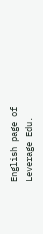English page of Leverage Edu.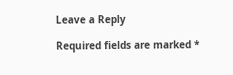Leave a Reply

Required fields are marked *